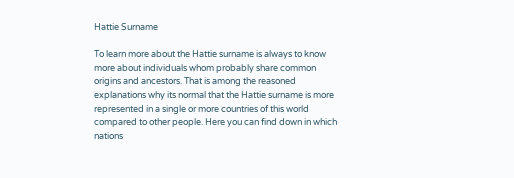Hattie Surname

To learn more about the Hattie surname is always to know more about individuals whom probably share common origins and ancestors. That is among the reasoned explanations why its normal that the Hattie surname is more represented in a single or more countries of this world compared to other people. Here you can find down in which nations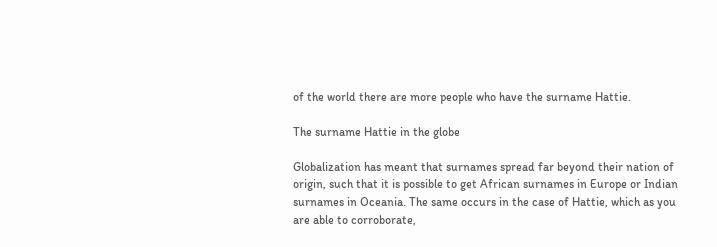of the world there are more people who have the surname Hattie.

The surname Hattie in the globe

Globalization has meant that surnames spread far beyond their nation of origin, such that it is possible to get African surnames in Europe or Indian surnames in Oceania. The same occurs in the case of Hattie, which as you are able to corroborate,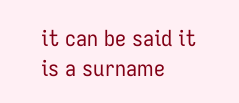it can be said it is a surname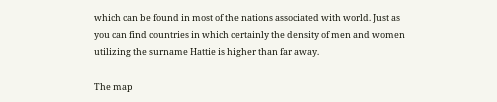which can be found in most of the nations associated with world. Just as you can find countries in which certainly the density of men and women utilizing the surname Hattie is higher than far away.

The map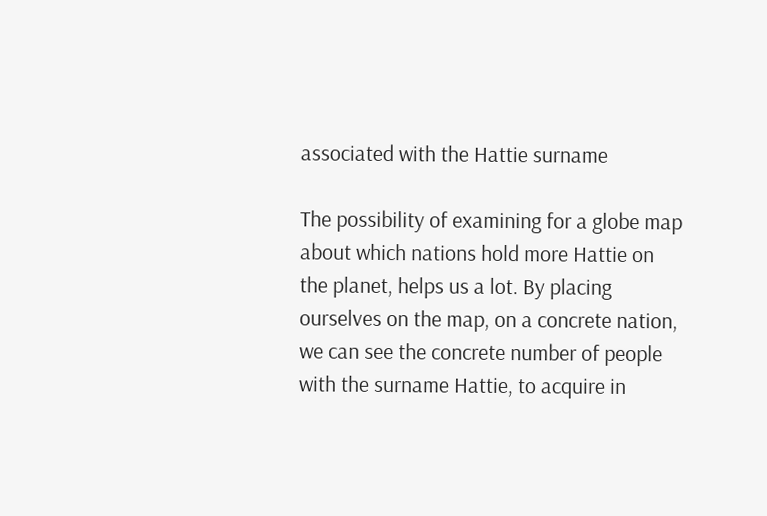associated with the Hattie surname

The possibility of examining for a globe map about which nations hold more Hattie on the planet, helps us a lot. By placing ourselves on the map, on a concrete nation, we can see the concrete number of people with the surname Hattie, to acquire in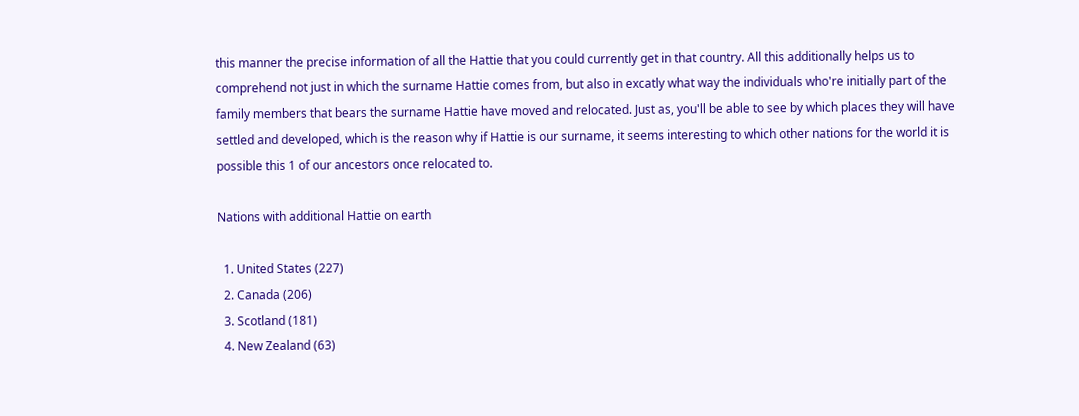this manner the precise information of all the Hattie that you could currently get in that country. All this additionally helps us to comprehend not just in which the surname Hattie comes from, but also in excatly what way the individuals who're initially part of the family members that bears the surname Hattie have moved and relocated. Just as, you'll be able to see by which places they will have settled and developed, which is the reason why if Hattie is our surname, it seems interesting to which other nations for the world it is possible this 1 of our ancestors once relocated to.

Nations with additional Hattie on earth

  1. United States (227)
  2. Canada (206)
  3. Scotland (181)
  4. New Zealand (63)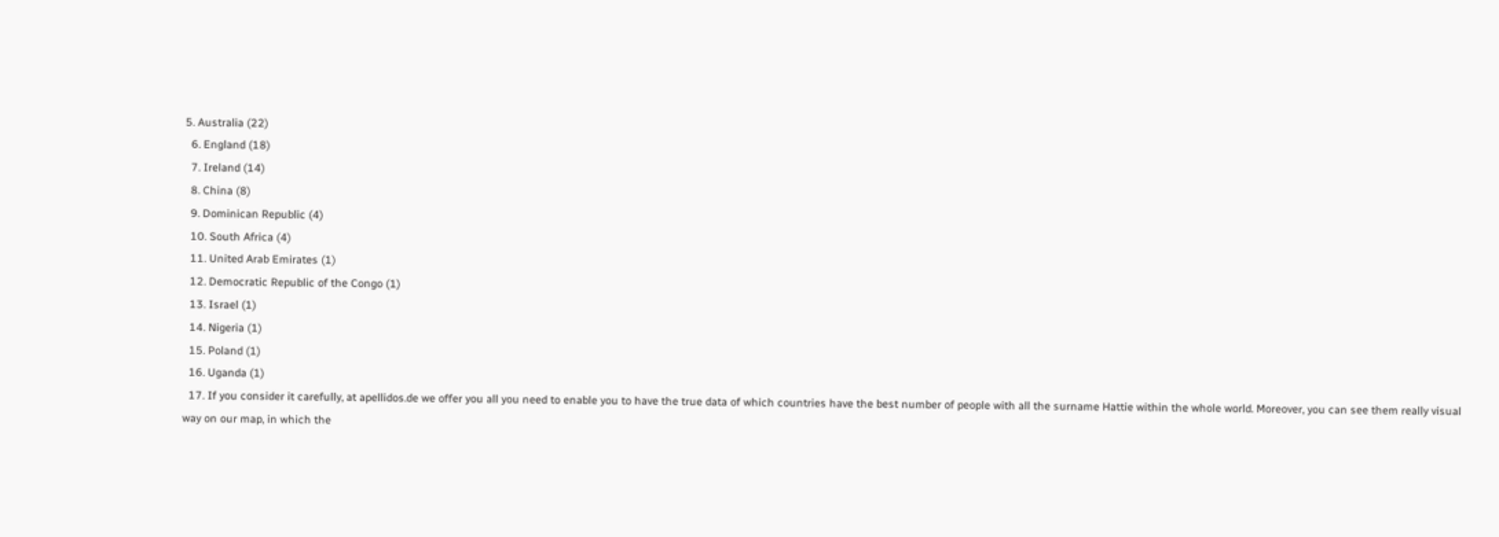5. Australia (22)
  6. England (18)
  7. Ireland (14)
  8. China (8)
  9. Dominican Republic (4)
  10. South Africa (4)
  11. United Arab Emirates (1)
  12. Democratic Republic of the Congo (1)
  13. Israel (1)
  14. Nigeria (1)
  15. Poland (1)
  16. Uganda (1)
  17. If you consider it carefully, at apellidos.de we offer you all you need to enable you to have the true data of which countries have the best number of people with all the surname Hattie within the whole world. Moreover, you can see them really visual way on our map, in which the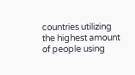countries utilizing the highest amount of people using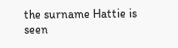the surname Hattie is seen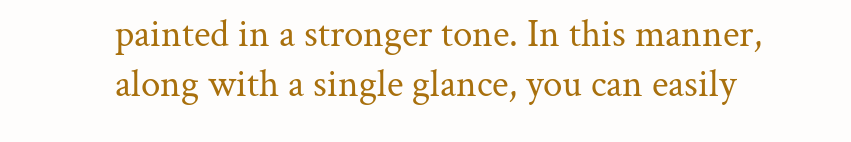painted in a stronger tone. In this manner, along with a single glance, you can easily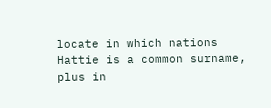locate in which nations Hattie is a common surname, plus in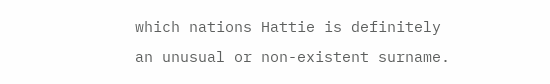which nations Hattie is definitely an unusual or non-existent surname.